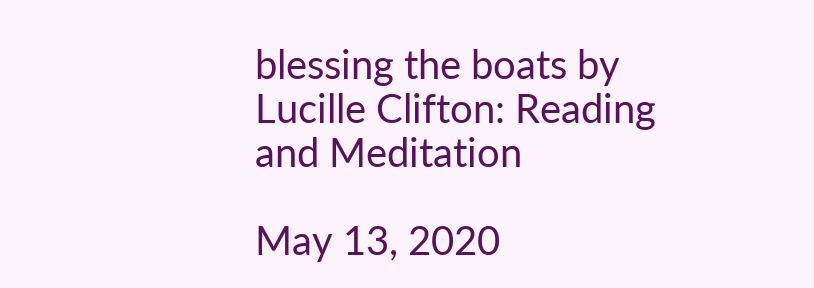blessing the boats by Lucille Clifton: Reading and Meditation

May 13, 2020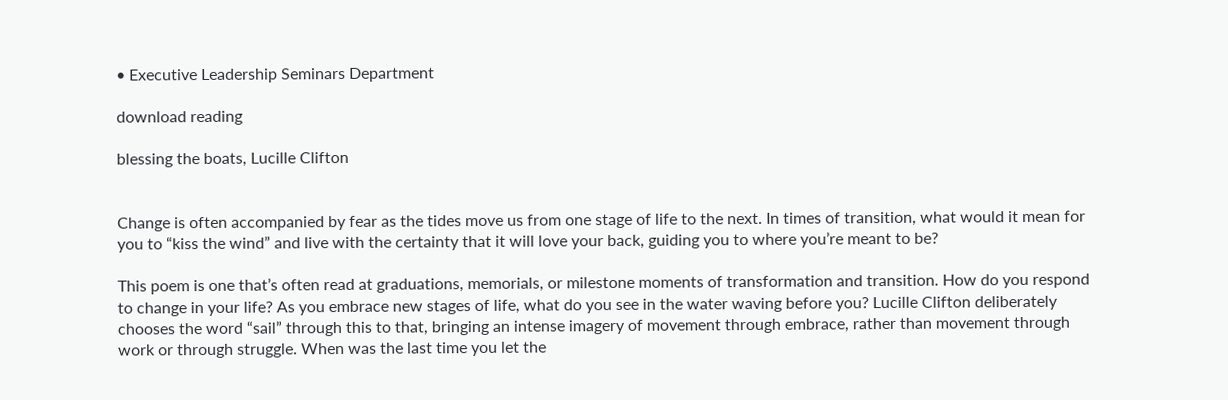• Executive Leadership Seminars Department

download reading

blessing the boats, Lucille Clifton


Change is often accompanied by fear as the tides move us from one stage of life to the next. In times of transition, what would it mean for you to “kiss the wind” and live with the certainty that it will love your back, guiding you to where you’re meant to be?

This poem is one that’s often read at graduations, memorials, or milestone moments of transformation and transition. How do you respond to change in your life? As you embrace new stages of life, what do you see in the water waving before you? Lucille Clifton deliberately chooses the word “sail” through this to that, bringing an intense imagery of movement through embrace, rather than movement through work or through struggle. When was the last time you let the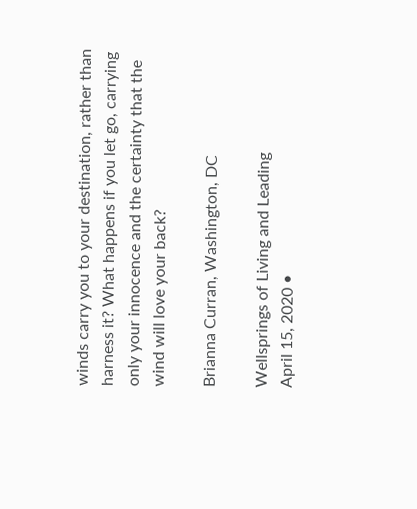winds carry you to your destination, rather than harness it? What happens if you let go, carrying only your innocence and the certainty that the wind will love your back?

Brianna Curran, Washington, DC

Wellsprings of Living and Leading
April 15, 2020 •